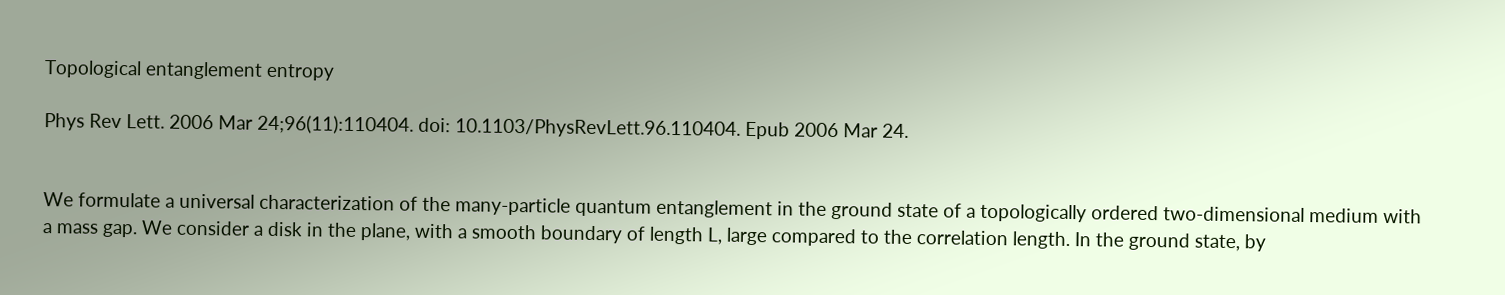Topological entanglement entropy

Phys Rev Lett. 2006 Mar 24;96(11):110404. doi: 10.1103/PhysRevLett.96.110404. Epub 2006 Mar 24.


We formulate a universal characterization of the many-particle quantum entanglement in the ground state of a topologically ordered two-dimensional medium with a mass gap. We consider a disk in the plane, with a smooth boundary of length L, large compared to the correlation length. In the ground state, by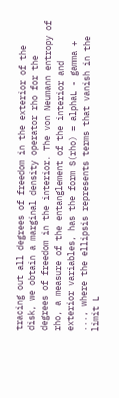tracing out all degrees of freedom in the exterior of the disk, we obtain a marginal density operator rho for the degrees of freedom in the interior. The von Neumann entropy of rho, a measure of the entanglement of the interior and exterior variables, has the form S(rho) = alphaL - gamma + ..., where the ellipsis represents terms that vanish in the limit L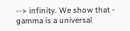--> infinity. We show that - gamma is a universal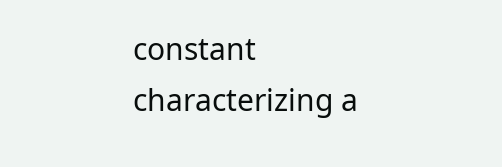constant characterizing a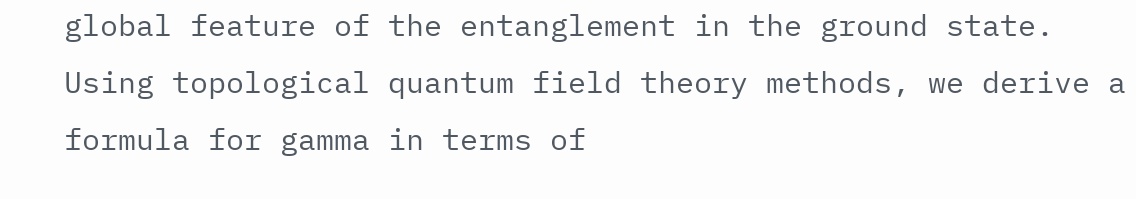global feature of the entanglement in the ground state. Using topological quantum field theory methods, we derive a formula for gamma in terms of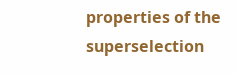properties of the superselection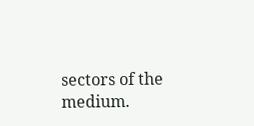sectors of the medium.